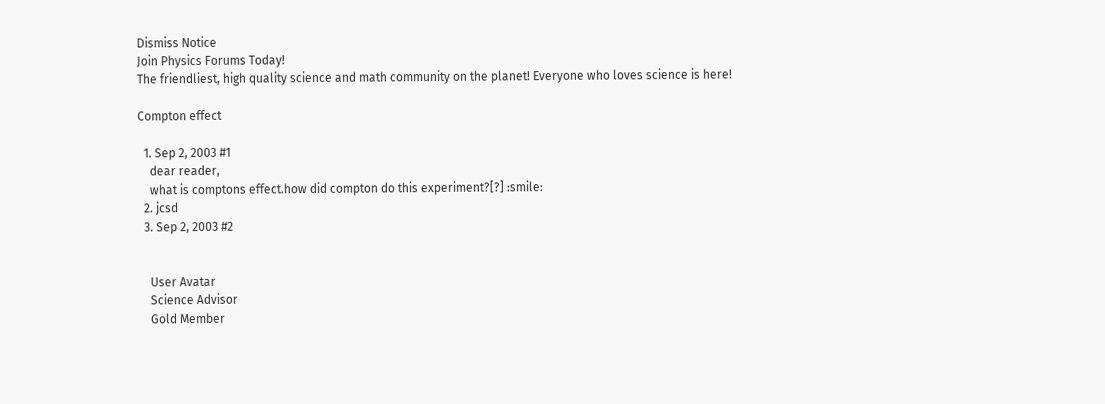Dismiss Notice
Join Physics Forums Today!
The friendliest, high quality science and math community on the planet! Everyone who loves science is here!

Compton effect

  1. Sep 2, 2003 #1
    dear reader,
    what is comptons effect.how did compton do this experiment?[?] :smile:
  2. jcsd
  3. Sep 2, 2003 #2


    User Avatar
    Science Advisor
    Gold Member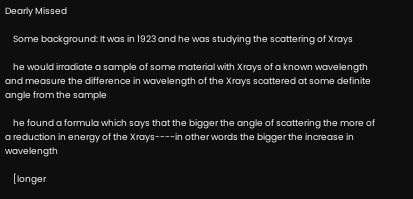Dearly Missed

    Some background: It was in 1923 and he was studying the scattering of Xrays

    he would irradiate a sample of some material with Xrays of a known wavelength and measure the difference in wavelength of the Xrays scattered at some definite angle from the sample

    he found a formula which says that the bigger the angle of scattering the more of a reduction in energy of the Xrays----in other words the bigger the increase in wavelength

    [longer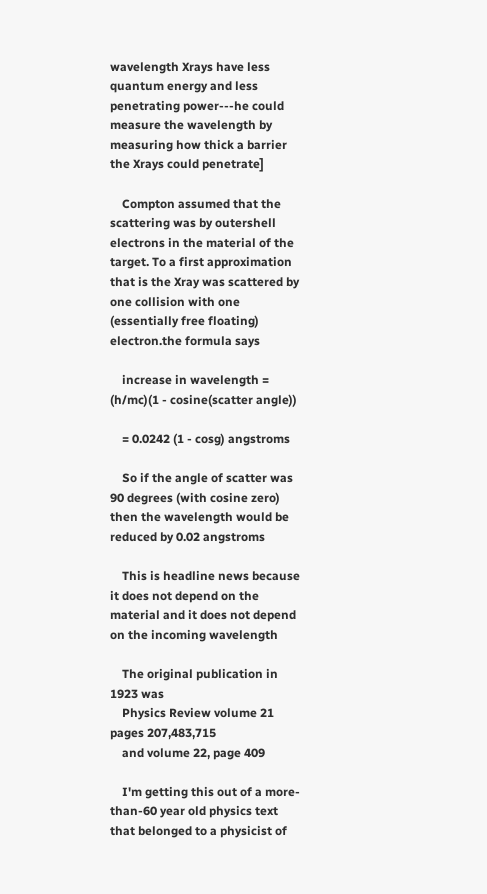wavelength Xrays have less quantum energy and less penetrating power---he could measure the wavelength by measuring how thick a barrier the Xrays could penetrate]

    Compton assumed that the scattering was by outershell electrons in the material of the target. To a first approximation that is the Xray was scattered by one collision with one (essentially free floating) electron.the formula says

    increase in wavelength = (h/mc)(1 - cosine(scatter angle))

    = 0.0242 (1 - cosg) angstroms

    So if the angle of scatter was 90 degrees (with cosine zero) then the wavelength would be reduced by 0.02 angstroms

    This is headline news because it does not depend on the material and it does not depend on the incoming wavelength

    The original publication in 1923 was
    Physics Review volume 21 pages 207,483,715
    and volume 22, page 409

    I'm getting this out of a more-than-60 year old physics text that belonged to a physicist of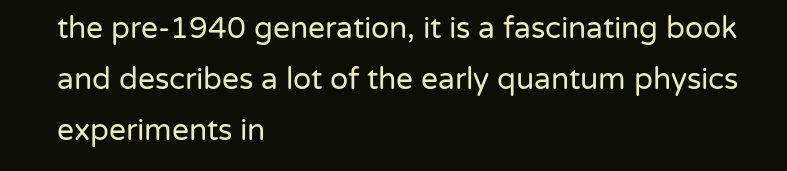the pre-1940 generation, it is a fascinating book and describes a lot of the early quantum physics experiments in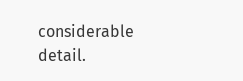considerable detail.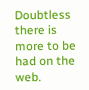Doubtless there is more to be had on the web.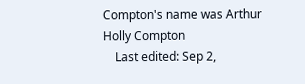Compton's name was Arthur Holly Compton
    Last edited: Sep 2,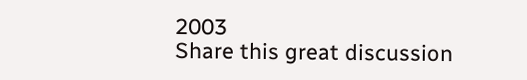2003
Share this great discussion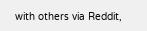with others via Reddit,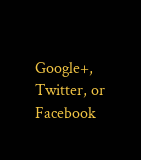Google+, Twitter, or Facebook